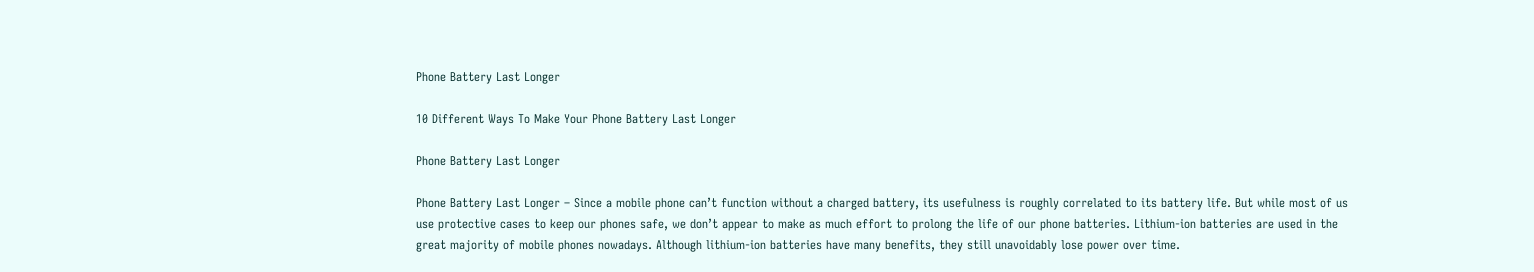Phone Battery Last Longer

10 Different Ways To Make Your Phone Battery Last Longer

Phone Battery Last Longer

Phone Battery Last Longer – Since a mobile phone can’t function without a charged battery, its usefulness is roughly correlated to its battery life. But while most of us use protective cases to keep our phones safe, we don’t appear to make as much effort to prolong the life of our phone batteries. Lithium-ion batteries are used in the great majority of mobile phones nowadays. Although lithium-ion batteries have many benefits, they still unavoidably lose power over time.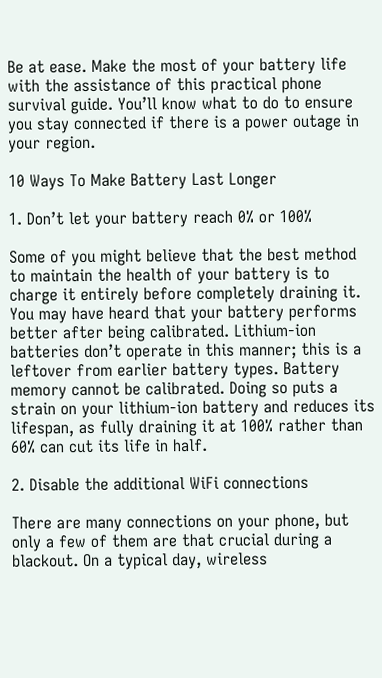Be at ease. Make the most of your battery life with the assistance of this practical phone survival guide. You’ll know what to do to ensure you stay connected if there is a power outage in your region.

10 Ways To Make Battery Last Longer

1. Don’t let your battery reach 0% or 100%

Some of you might believe that the best method to maintain the health of your battery is to charge it entirely before completely draining it. You may have heard that your battery performs better after being calibrated. Lithium-ion batteries don’t operate in this manner; this is a leftover from earlier battery types. Battery memory cannot be calibrated. Doing so puts a strain on your lithium-ion battery and reduces its lifespan, as fully draining it at 100% rather than 60% can cut its life in half.

2. Disable the additional WiFi connections

There are many connections on your phone, but only a few of them are that crucial during a blackout. On a typical day, wireless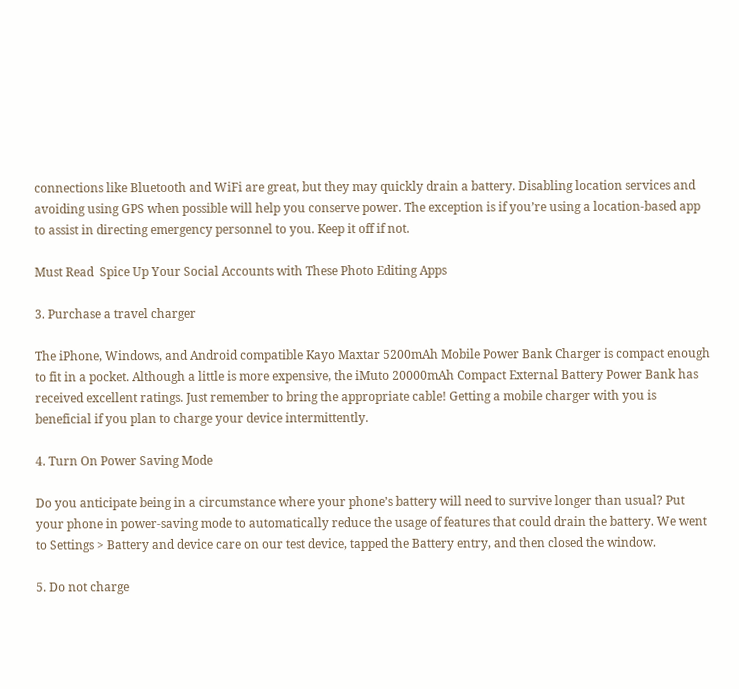connections like Bluetooth and WiFi are great, but they may quickly drain a battery. Disabling location services and avoiding using GPS when possible will help you conserve power. The exception is if you’re using a location-based app to assist in directing emergency personnel to you. Keep it off if not.

Must Read  Spice Up Your Social Accounts with These Photo Editing Apps

3. Purchase a travel charger

The iPhone, Windows, and Android compatible Kayo Maxtar 5200mAh Mobile Power Bank Charger is compact enough to fit in a pocket. Although a little is more expensive, the iMuto 20000mAh Compact External Battery Power Bank has received excellent ratings. Just remember to bring the appropriate cable! Getting a mobile charger with you is beneficial if you plan to charge your device intermittently.

4. Turn On Power Saving Mode

Do you anticipate being in a circumstance where your phone’s battery will need to survive longer than usual? Put your phone in power-saving mode to automatically reduce the usage of features that could drain the battery. We went to Settings > Battery and device care on our test device, tapped the Battery entry, and then closed the window.

5. Do not charge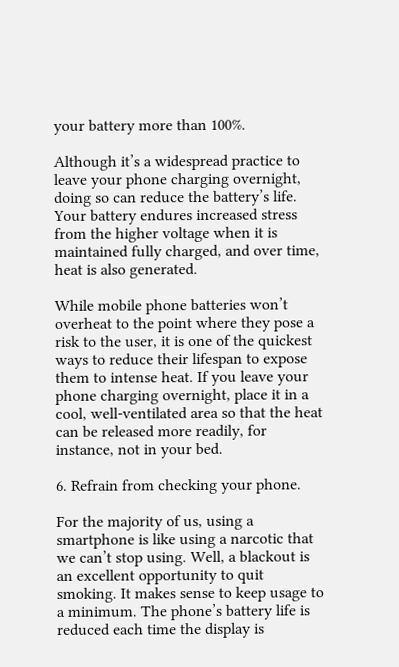your battery more than 100%.

Although it’s a widespread practice to leave your phone charging overnight, doing so can reduce the battery’s life. Your battery endures increased stress from the higher voltage when it is maintained fully charged, and over time, heat is also generated.

While mobile phone batteries won’t overheat to the point where they pose a risk to the user, it is one of the quickest ways to reduce their lifespan to expose them to intense heat. If you leave your phone charging overnight, place it in a cool, well-ventilated area so that the heat can be released more readily, for instance, not in your bed.

6. Refrain from checking your phone.

For the majority of us, using a smartphone is like using a narcotic that we can’t stop using. Well, a blackout is an excellent opportunity to quit smoking. It makes sense to keep usage to a minimum. The phone’s battery life is reduced each time the display is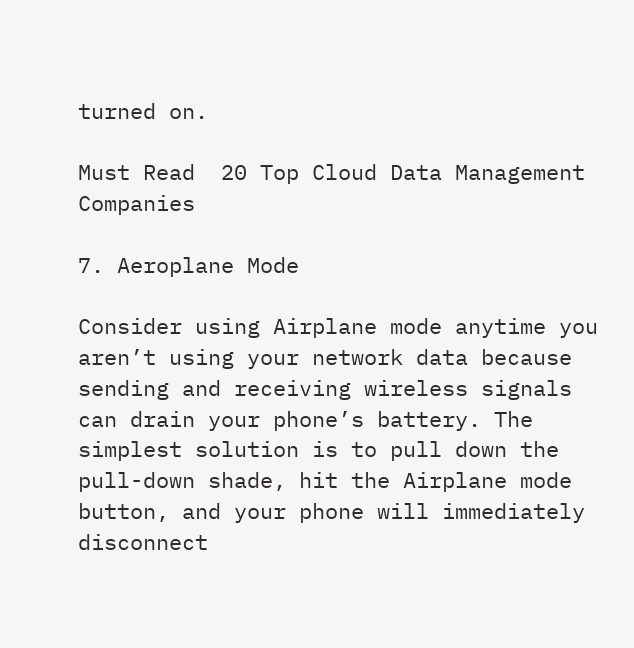turned on.

Must Read  20 Top Cloud Data Management Companies

7. Aeroplane Mode

Consider using Airplane mode anytime you aren’t using your network data because sending and receiving wireless signals can drain your phone’s battery. The simplest solution is to pull down the pull-down shade, hit the Airplane mode button, and your phone will immediately disconnect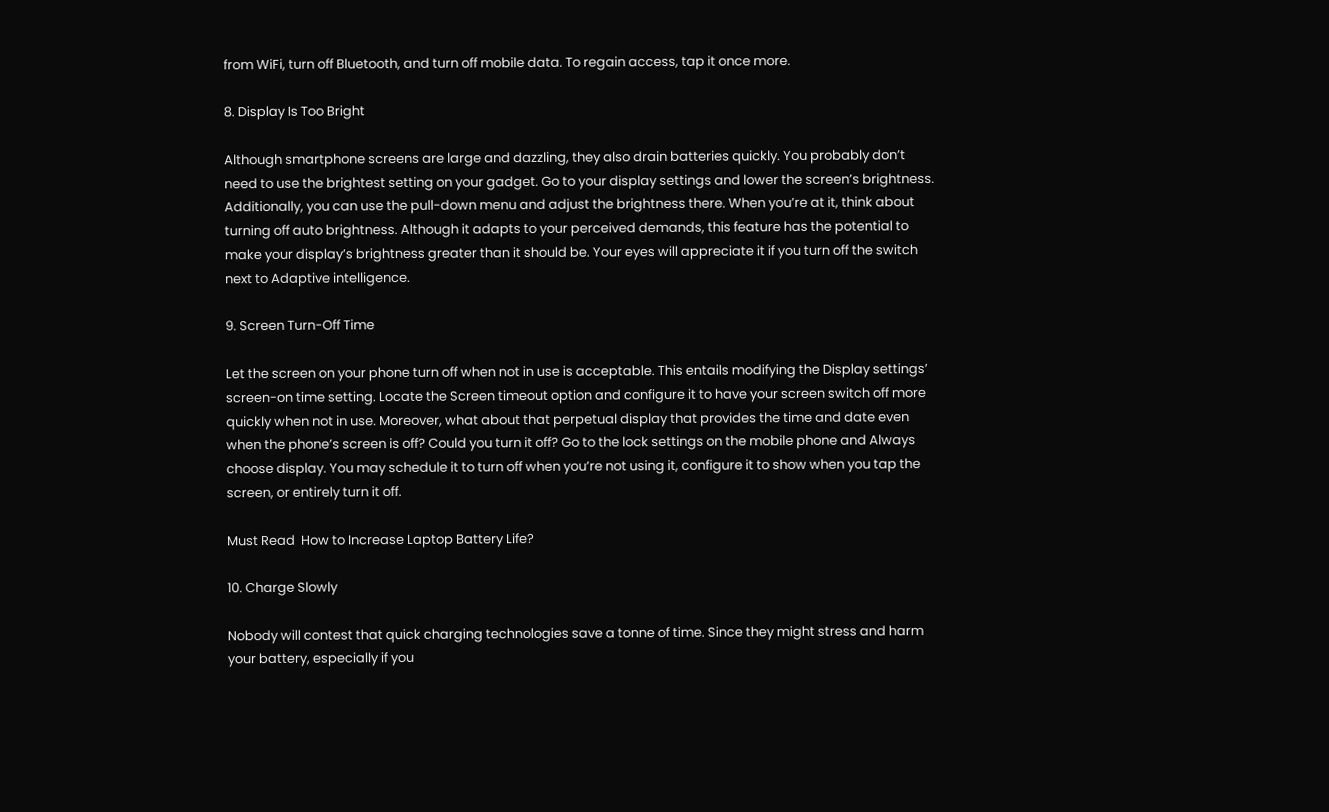from WiFi, turn off Bluetooth, and turn off mobile data. To regain access, tap it once more.

8. Display Is Too Bright

Although smartphone screens are large and dazzling, they also drain batteries quickly. You probably don’t need to use the brightest setting on your gadget. Go to your display settings and lower the screen’s brightness. Additionally, you can use the pull-down menu and adjust the brightness there. When you’re at it, think about turning off auto brightness. Although it adapts to your perceived demands, this feature has the potential to make your display’s brightness greater than it should be. Your eyes will appreciate it if you turn off the switch next to Adaptive intelligence.

9. Screen Turn-Off Time

Let the screen on your phone turn off when not in use is acceptable. This entails modifying the Display settings’ screen-on time setting. Locate the Screen timeout option and configure it to have your screen switch off more quickly when not in use. Moreover, what about that perpetual display that provides the time and date even when the phone’s screen is off? Could you turn it off? Go to the lock settings on the mobile phone and Always choose display. You may schedule it to turn off when you’re not using it, configure it to show when you tap the screen, or entirely turn it off.

Must Read  How to Increase Laptop Battery Life?

10. Charge Slowly

Nobody will contest that quick charging technologies save a tonne of time. Since they might stress and harm your battery, especially if you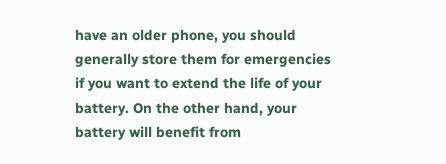have an older phone, you should generally store them for emergencies if you want to extend the life of your battery. On the other hand, your battery will benefit from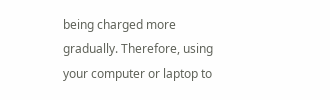being charged more gradually. Therefore, using your computer or laptop to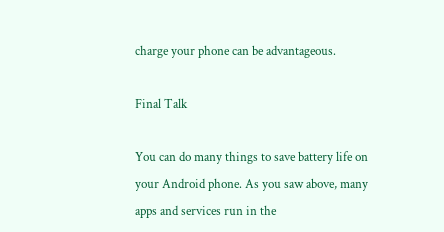charge your phone can be advantageous.

Final Talk

You can do many things to save battery life on your Android phone. As you saw above, many apps and services run in the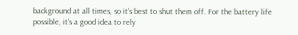background at all times, so it’s best to shut them off. For the battery life possible, it’s a good idea to rely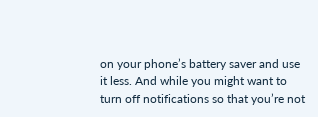on your phone’s battery saver and use it less. And while you might want to turn off notifications so that you’re not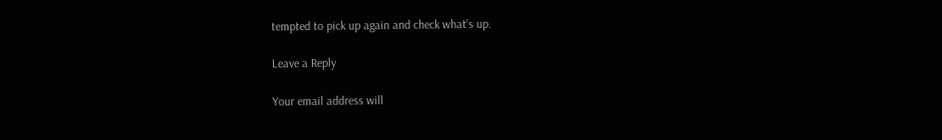tempted to pick up again and check what’s up.

Leave a Reply

Your email address will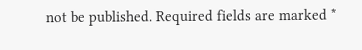not be published. Required fields are marked *